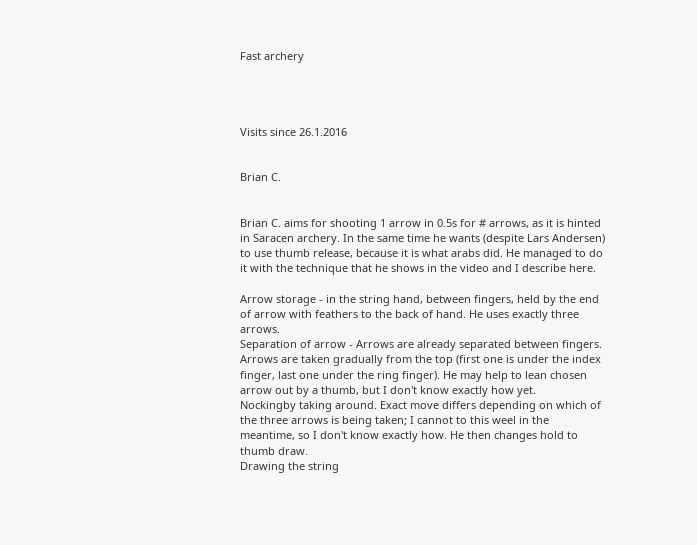Fast archery




Visits since 26.1.2016


Brian C.


Brian C. aims for shooting 1 arrow in 0.5s for # arrows, as it is hinted in Saracen archery. In the same time he wants (despite Lars Andersen) to use thumb release, because it is what arabs did. He managed to do it with the technique that he shows in the video and I describe here.

Arrow storage - in the string hand, between fingers, held by the end of arrow with feathers to the back of hand. He uses exactly three arrows.
Separation of arrow - Arrows are already separated between fingers. Arrows are taken gradually from the top (first one is under the index finger, last one under the ring finger). He may help to lean chosen arrow out by a thumb, but I don't know exactly how yet.
Nockingby taking around. Exact move differs depending on which of the three arrows is being taken; I cannot to this weel in the meantime, so I don't know exactly how. He then changes hold to thumb draw.
Drawing the string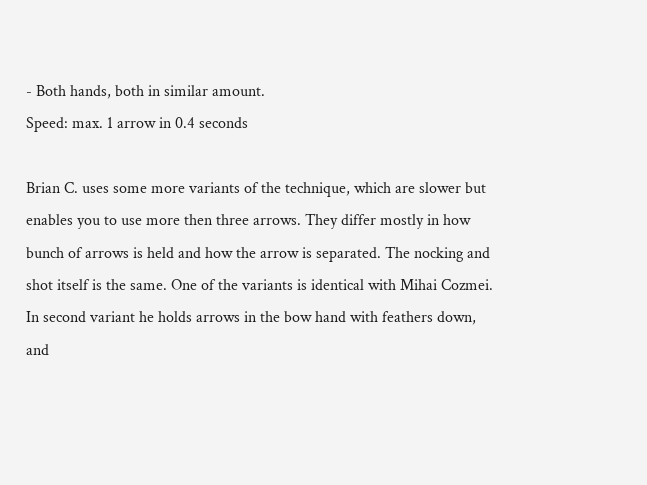- Both hands, both in similar amount.
Speed: max. 1 arrow in 0.4 seconds

Brian C. uses some more variants of the technique, which are slower but enables you to use more then three arrows. They differ mostly in how bunch of arrows is held and how the arrow is separated. The nocking and shot itself is the same. One of the variants is identical with Mihai Cozmei. In second variant he holds arrows in the bow hand with feathers down, and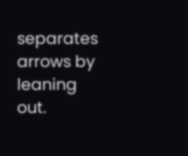separates arrows by leaning out.